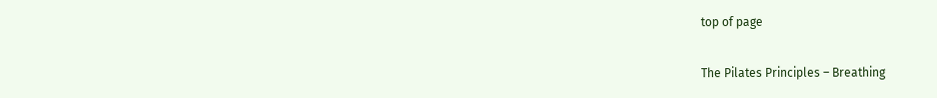top of page

The Pilates Principles – Breathing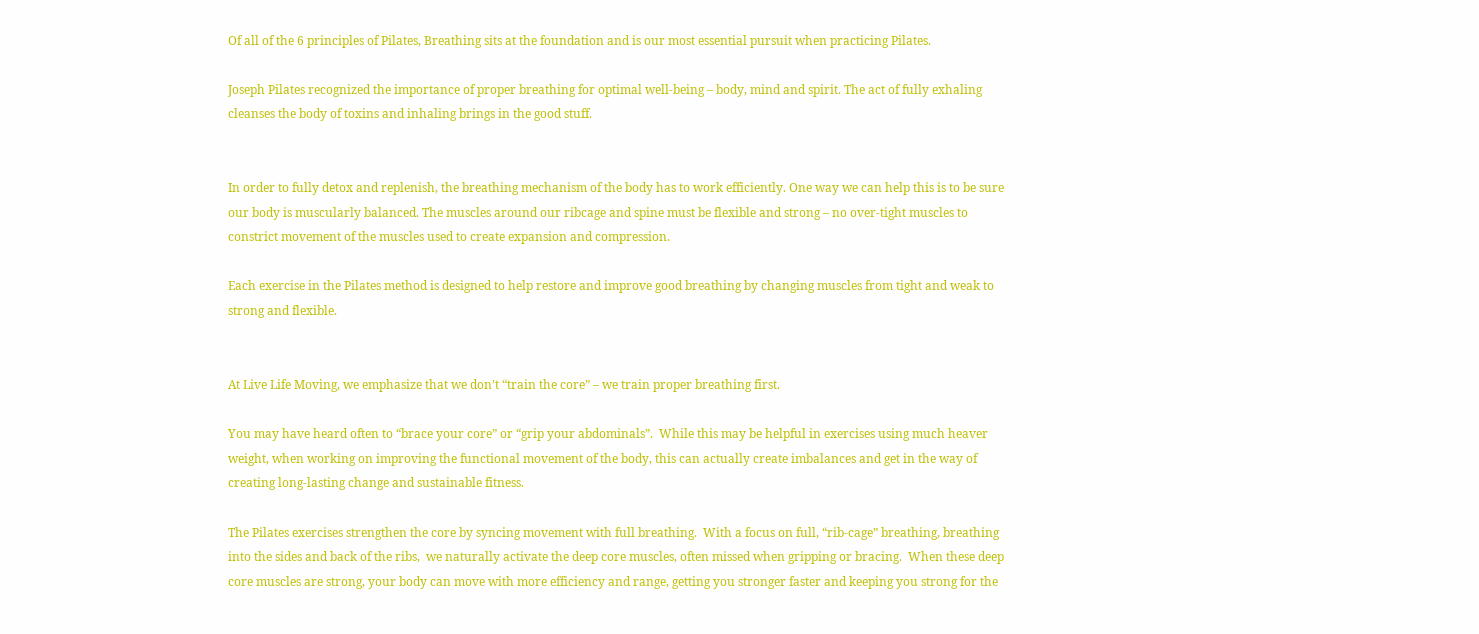Of all of the 6 principles of Pilates, Breathing sits at the foundation and is our most essential pursuit when practicing Pilates.

Joseph Pilates recognized the importance of proper breathing for optimal well-being – body, mind and spirit. The act of fully exhaling cleanses the body of toxins and inhaling brings in the good stuff.


In order to fully detox and replenish, the breathing mechanism of the body has to work efficiently. One way we can help this is to be sure our body is muscularly balanced. The muscles around our ribcage and spine must be flexible and strong – no over-tight muscles to constrict movement of the muscles used to create expansion and compression.

Each exercise in the Pilates method is designed to help restore and improve good breathing by changing muscles from tight and weak to strong and flexible.


At Live Life Moving, we emphasize that we don’t “train the core” – we train proper breathing first.

You may have heard often to “brace your core” or “grip your abdominals”.  While this may be helpful in exercises using much heaver weight, when working on improving the functional movement of the body, this can actually create imbalances and get in the way of creating long-lasting change and sustainable fitness.

The Pilates exercises strengthen the core by syncing movement with full breathing.  With a focus on full, “rib-cage” breathing, breathing into the sides and back of the ribs,  we naturally activate the deep core muscles, often missed when gripping or bracing.  When these deep core muscles are strong, your body can move with more efficiency and range, getting you stronger faster and keeping you strong for the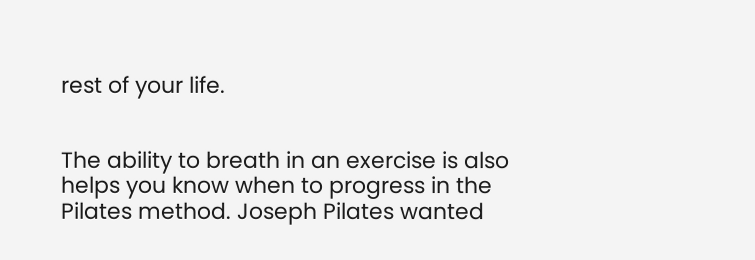rest of your life.


The ability to breath in an exercise is also helps you know when to progress in the Pilates method. Joseph Pilates wanted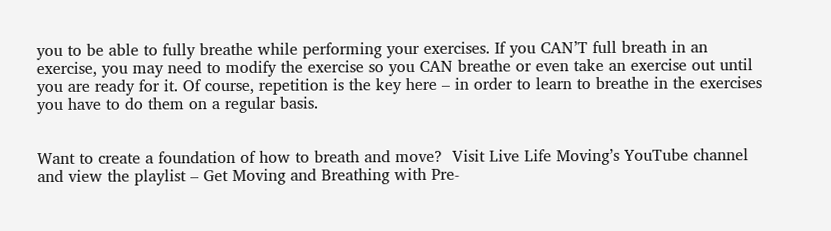you to be able to fully breathe while performing your exercises. If you CAN’T full breath in an exercise, you may need to modify the exercise so you CAN breathe or even take an exercise out until you are ready for it. Of course, repetition is the key here – in order to learn to breathe in the exercises you have to do them on a regular basis.


Want to create a foundation of how to breath and move?  Visit Live Life Moving’s YouTube channel and view the playlist – Get Moving and Breathing with Pre-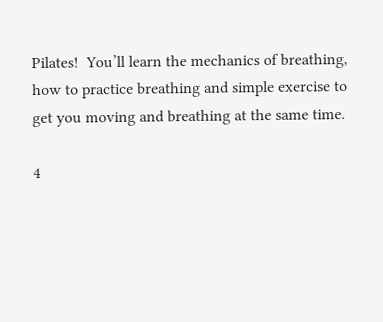Pilates!  You’ll learn the mechanics of breathing, how to practice breathing and simple exercise to get you moving and breathing at the same time.

4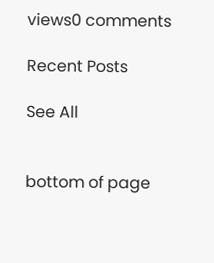views0 comments

Recent Posts

See All


bottom of page